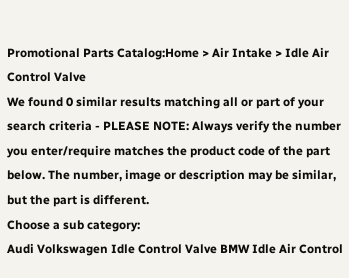Promotional Parts Catalog:Home > Air Intake > Idle Air Control Valve
We found 0 similar results matching all or part of your search criteria - PLEASE NOTE: Always verify the number you enter/require matches the product code of the part below. The number, image or description may be similar, but the part is different.
Choose a sub category:
Audi Volkswagen Idle Control Valve BMW Idle Air Control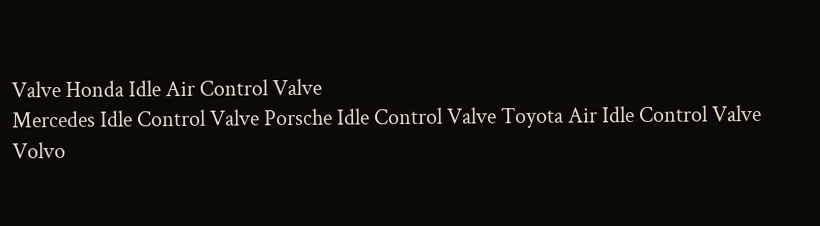Valve Honda Idle Air Control Valve
Mercedes Idle Control Valve Porsche Idle Control Valve Toyota Air Idle Control Valve
Volvo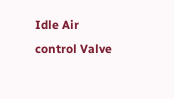Idle Air control Valve